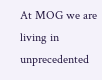At MOG we are living in unprecedented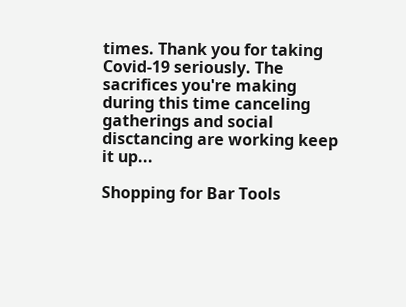times. Thank you for taking Covid-19 seriously. The sacrifices you're making during this time canceling gatherings and social disctancing are working keep it up...

Shopping for Bar Tools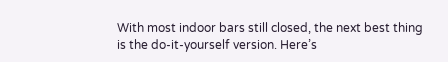With most indoor bars still closed, the next best thing is the do-it-yourself version. Here’s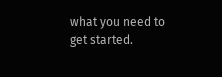what you need to get started.